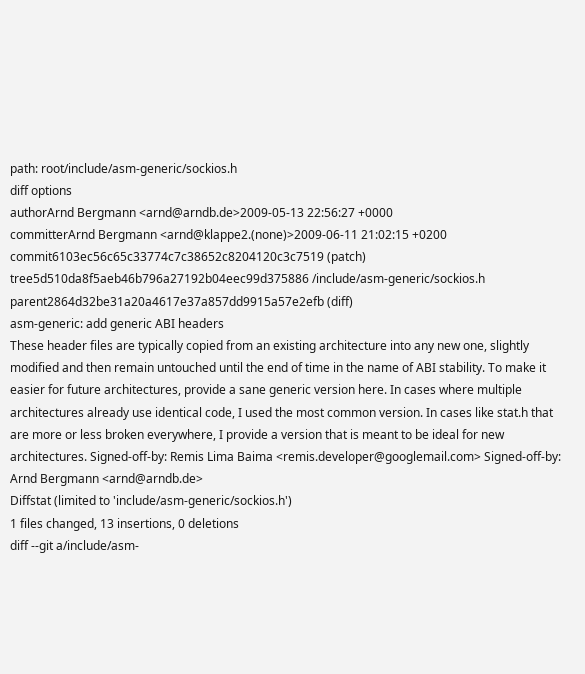path: root/include/asm-generic/sockios.h
diff options
authorArnd Bergmann <arnd@arndb.de>2009-05-13 22:56:27 +0000
committerArnd Bergmann <arnd@klappe2.(none)>2009-06-11 21:02:15 +0200
commit6103ec56c65c33774c7c38652c8204120c3c7519 (patch)
tree5d510da8f5aeb46b796a27192b04eec99d375886 /include/asm-generic/sockios.h
parent2864d32be31a20a4617e37a857dd9915a57e2efb (diff)
asm-generic: add generic ABI headers
These header files are typically copied from an existing architecture into any new one, slightly modified and then remain untouched until the end of time in the name of ABI stability. To make it easier for future architectures, provide a sane generic version here. In cases where multiple architectures already use identical code, I used the most common version. In cases like stat.h that are more or less broken everywhere, I provide a version that is meant to be ideal for new architectures. Signed-off-by: Remis Lima Baima <remis.developer@googlemail.com> Signed-off-by: Arnd Bergmann <arnd@arndb.de>
Diffstat (limited to 'include/asm-generic/sockios.h')
1 files changed, 13 insertions, 0 deletions
diff --git a/include/asm-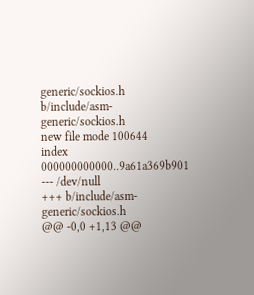generic/sockios.h b/include/asm-generic/sockios.h
new file mode 100644
index 000000000000..9a61a369b901
--- /dev/null
+++ b/include/asm-generic/sockios.h
@@ -0,0 +1,13 @@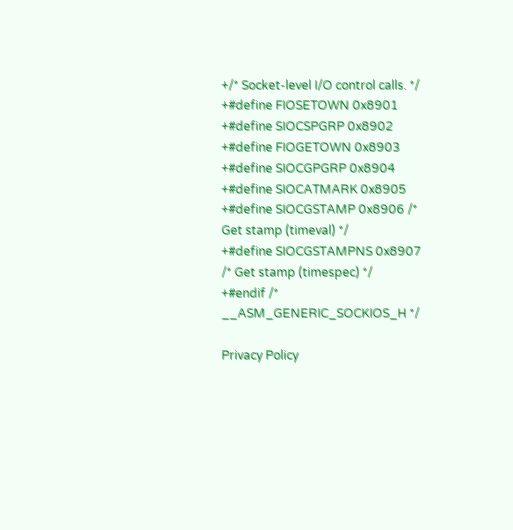+/* Socket-level I/O control calls. */
+#define FIOSETOWN 0x8901
+#define SIOCSPGRP 0x8902
+#define FIOGETOWN 0x8903
+#define SIOCGPGRP 0x8904
+#define SIOCATMARK 0x8905
+#define SIOCGSTAMP 0x8906 /* Get stamp (timeval) */
+#define SIOCGSTAMPNS 0x8907 /* Get stamp (timespec) */
+#endif /* __ASM_GENERIC_SOCKIOS_H */

Privacy Policy